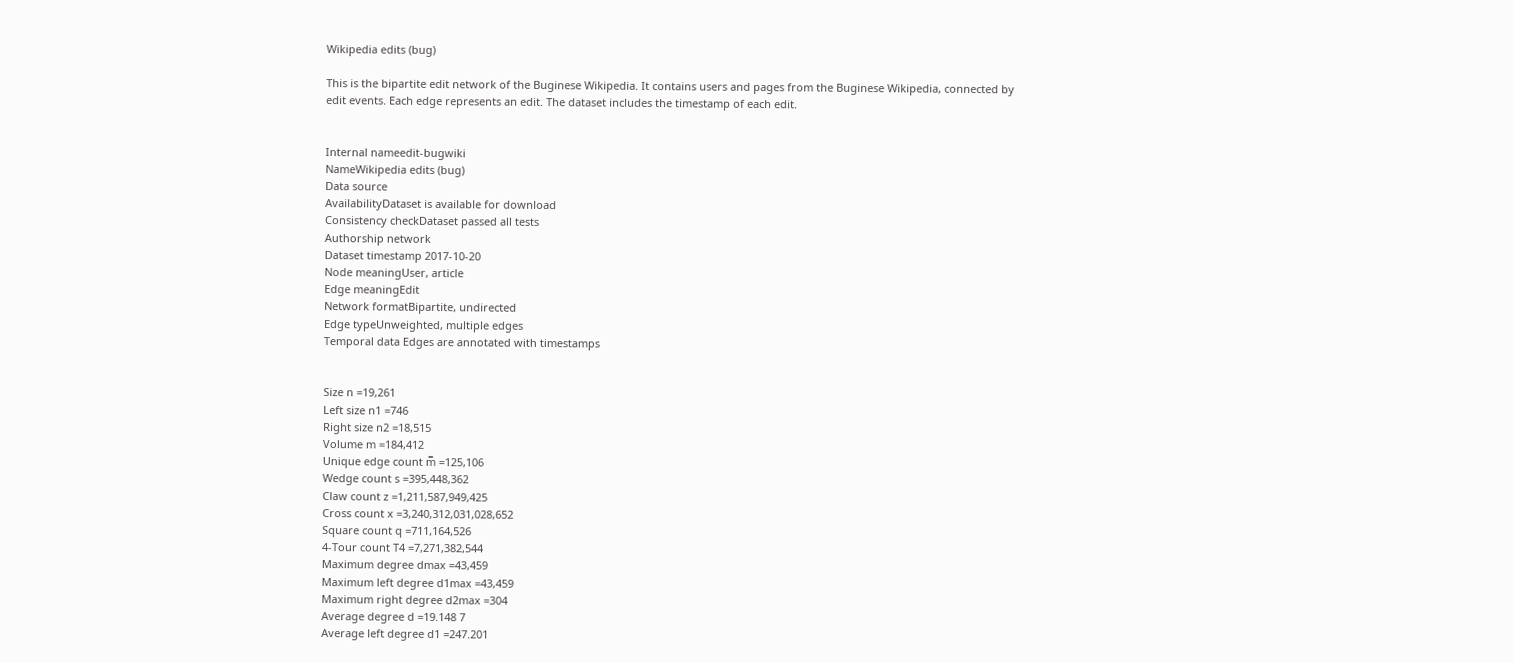Wikipedia edits (bug)

This is the bipartite edit network of the Buginese Wikipedia. It contains users and pages from the Buginese Wikipedia, connected by edit events. Each edge represents an edit. The dataset includes the timestamp of each edit.


Internal nameedit-bugwiki
NameWikipedia edits (bug)
Data source
AvailabilityDataset is available for download
Consistency checkDataset passed all tests
Authorship network
Dataset timestamp 2017-10-20
Node meaningUser, article
Edge meaningEdit
Network formatBipartite, undirected
Edge typeUnweighted, multiple edges
Temporal data Edges are annotated with timestamps


Size n =19,261
Left size n1 =746
Right size n2 =18,515
Volume m =184,412
Unique edge count m̿ =125,106
Wedge count s =395,448,362
Claw count z =1,211,587,949,425
Cross count x =3,240,312,031,028,652
Square count q =711,164,526
4-Tour count T4 =7,271,382,544
Maximum degree dmax =43,459
Maximum left degree d1max =43,459
Maximum right degree d2max =304
Average degree d =19.148 7
Average left degree d1 =247.201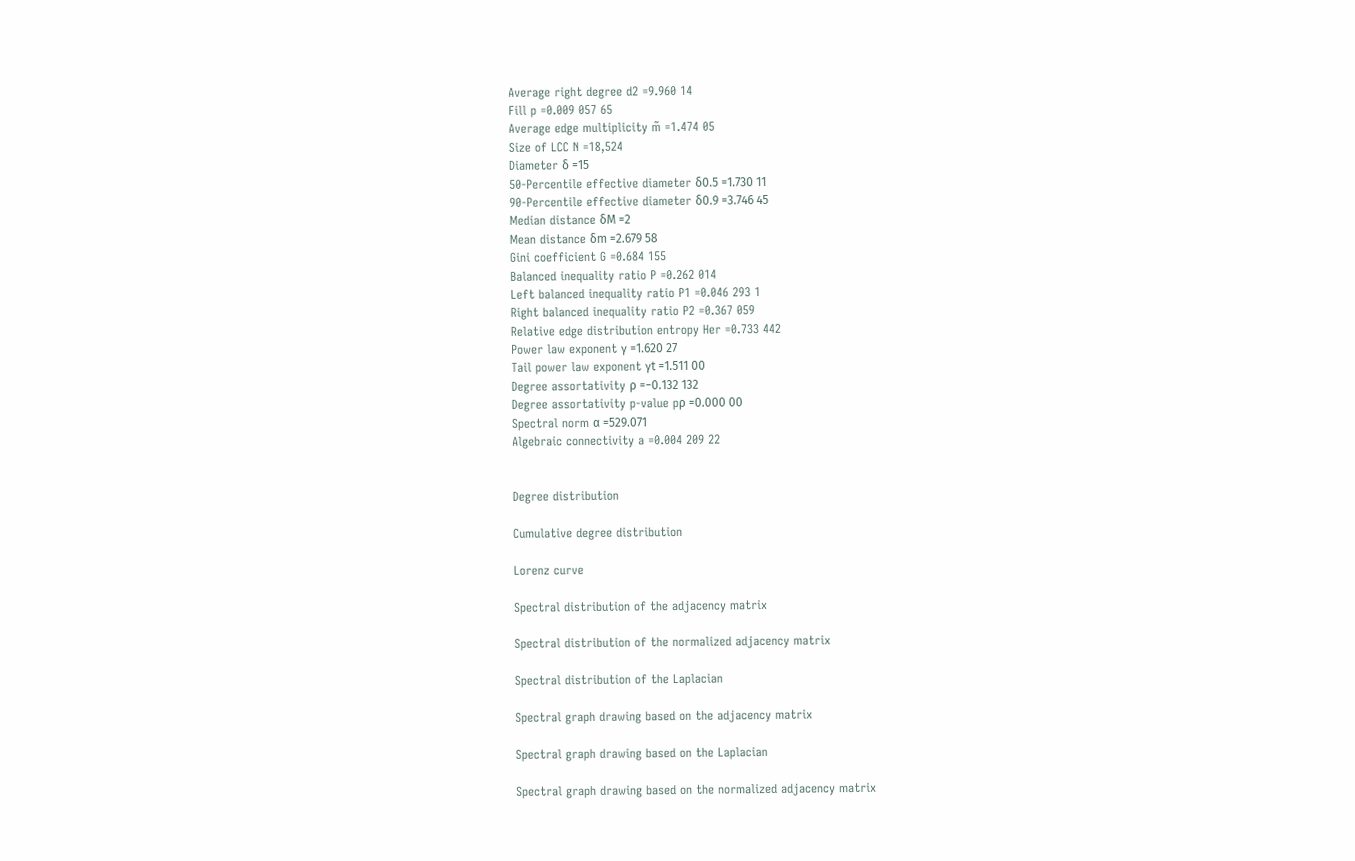Average right degree d2 =9.960 14
Fill p =0.009 057 65
Average edge multiplicity m̃ =1.474 05
Size of LCC N =18,524
Diameter δ =15
50-Percentile effective diameter δ0.5 =1.730 11
90-Percentile effective diameter δ0.9 =3.746 45
Median distance δM =2
Mean distance δm =2.679 58
Gini coefficient G =0.684 155
Balanced inequality ratio P =0.262 014
Left balanced inequality ratio P1 =0.046 293 1
Right balanced inequality ratio P2 =0.367 059
Relative edge distribution entropy Her =0.733 442
Power law exponent γ =1.620 27
Tail power law exponent γt =1.511 00
Degree assortativity ρ =−0.132 132
Degree assortativity p-value pρ =0.000 00
Spectral norm α =529.071
Algebraic connectivity a =0.004 209 22


Degree distribution

Cumulative degree distribution

Lorenz curve

Spectral distribution of the adjacency matrix

Spectral distribution of the normalized adjacency matrix

Spectral distribution of the Laplacian

Spectral graph drawing based on the adjacency matrix

Spectral graph drawing based on the Laplacian

Spectral graph drawing based on the normalized adjacency matrix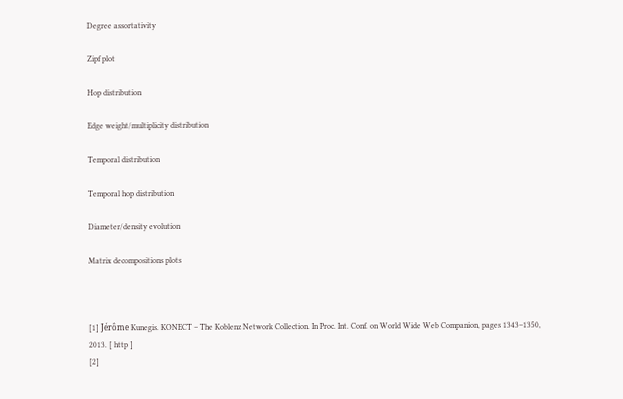Degree assortativity

Zipf plot

Hop distribution

Edge weight/multiplicity distribution

Temporal distribution

Temporal hop distribution

Diameter/density evolution

Matrix decompositions plots



[1] Jérôme Kunegis. KONECT – The Koblenz Network Collection. In Proc. Int. Conf. on World Wide Web Companion, pages 1343–1350, 2013. [ http ]
[2]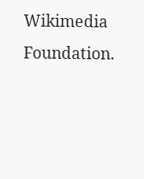Wikimedia Foundation.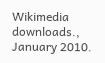Wikimedia downloads., January 2010.